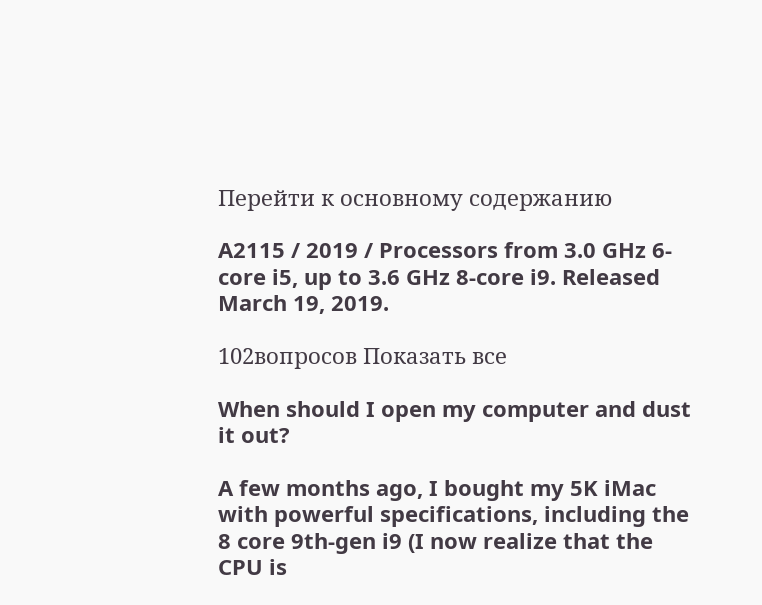Перейти к основному содержанию

A2115 / 2019 / Processors from 3.0 GHz 6-core i5, up to 3.6 GHz 8-core i9. Released March 19, 2019.

102вопросов Показать все

When should I open my computer and dust it out?

A few months ago, I bought my 5K iMac with powerful specifications, including the 8 core 9th-gen i9 (I now realize that the CPU is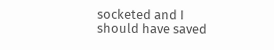socketed and I should have saved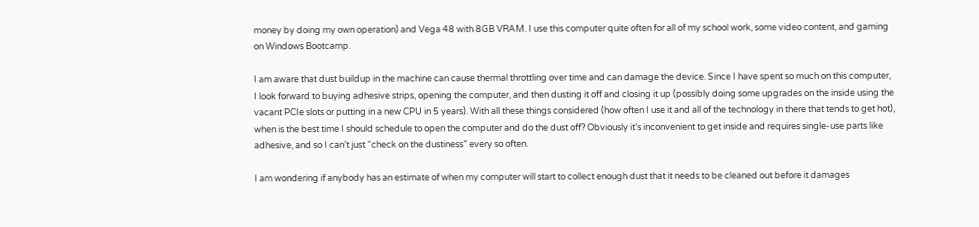money by doing my own operation) and Vega 48 with 8GB VRAM. I use this computer quite often for all of my school work, some video content, and gaming on Windows Bootcamp.

I am aware that dust buildup in the machine can cause thermal throttling over time and can damage the device. Since I have spent so much on this computer, I look forward to buying adhesive strips, opening the computer, and then dusting it off and closing it up (possibly doing some upgrades on the inside using the vacant PCIe slots or putting in a new CPU in 5 years). With all these things considered (how often I use it and all of the technology in there that tends to get hot), when is the best time I should schedule to open the computer and do the dust off? Obviously it’s inconvenient to get inside and requires single-use parts like adhesive, and so I can’t just “check on the dustiness” every so often.

I am wondering if anybody has an estimate of when my computer will start to collect enough dust that it needs to be cleaned out before it damages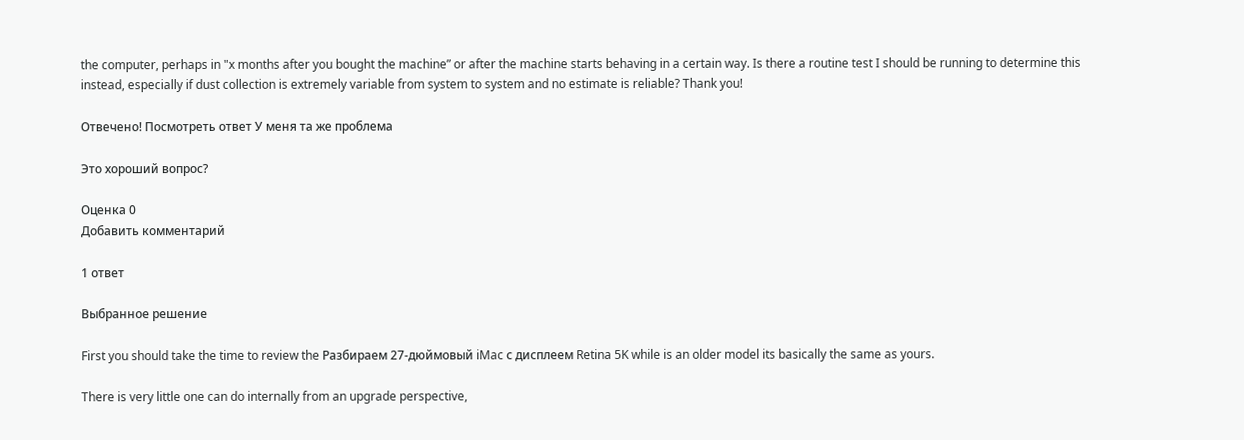the computer, perhaps in "x months after you bought the machine” or after the machine starts behaving in a certain way. Is there a routine test I should be running to determine this instead, especially if dust collection is extremely variable from system to system and no estimate is reliable? Thank you!

Отвечено! Посмотреть ответ У меня та же проблема

Это хороший вопрос?

Оценка 0
Добавить комментарий

1 ответ

Выбранное решение

First you should take the time to review the Разбираем 27-дюймовый iMac с дисплеем Retina 5K while is an older model its basically the same as yours.

There is very little one can do internally from an upgrade perspective,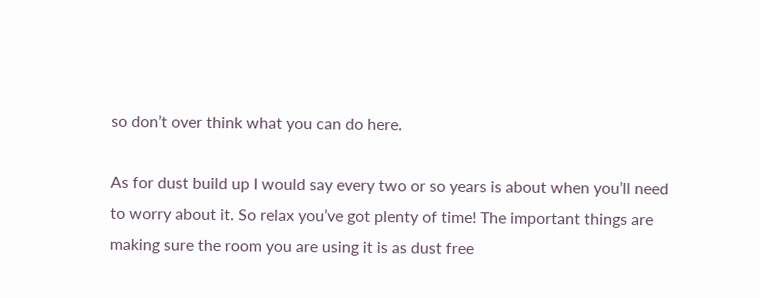so don’t over think what you can do here.

As for dust build up I would say every two or so years is about when you’ll need to worry about it. So relax you’ve got plenty of time! The important things are making sure the room you are using it is as dust free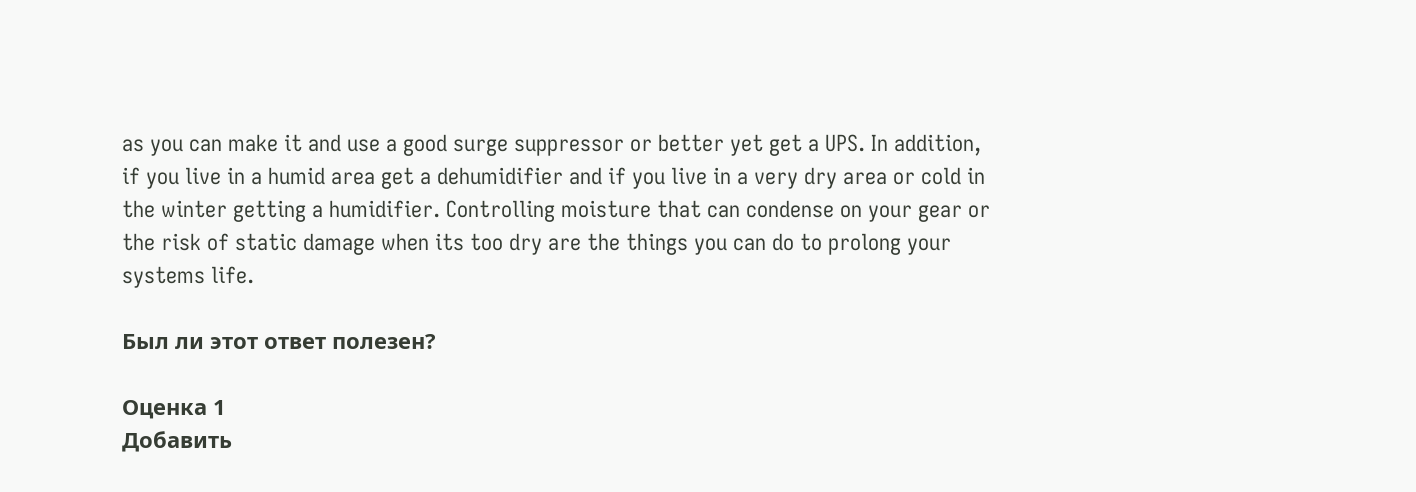as you can make it and use a good surge suppressor or better yet get a UPS. In addition, if you live in a humid area get a dehumidifier and if you live in a very dry area or cold in the winter getting a humidifier. Controlling moisture that can condense on your gear or the risk of static damage when its too dry are the things you can do to prolong your systems life.

Был ли этот ответ полезен?

Оценка 1
Добавить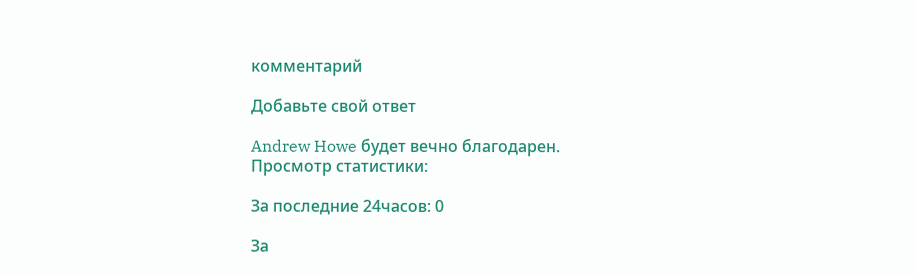комментарий

Добавьте свой ответ

Andrew Howe будет вечно благодарен.
Просмотр статистики:

За последние 24часов: 0

За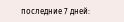последние 7 дней: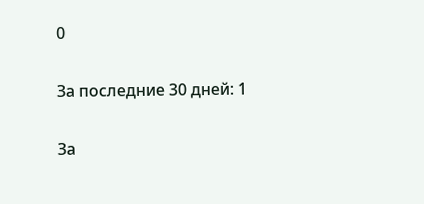0

За последние 30 дней: 1

За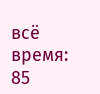всё время: 85